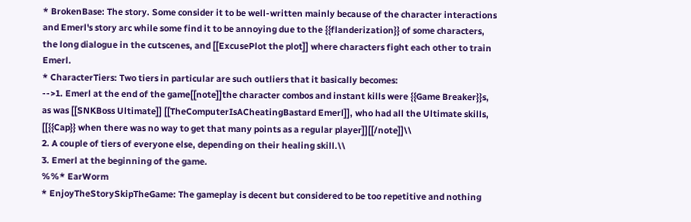* BrokenBase: The story. Some consider it to be well-written mainly because of the character interactions and Emerl's story arc while some find it to be annoying due to the {{flanderization}} of some characters, the long dialogue in the cutscenes, and [[ExcusePlot the plot]] where characters fight each other to train Emerl.
* CharacterTiers: Two tiers in particular are such outliers that it basically becomes:
-->1. Emerl at the end of the game[[note]]the character combos and instant kills were {{Game Breaker}}s, as was [[SNKBoss Ultimate]] [[TheComputerIsACheatingBastard Emerl]], who had all the Ultimate skills, [[{{Cap}} when there was no way to get that many points as a regular player]][[/note]]\\
2. A couple of tiers of everyone else, depending on their healing skill.\\
3. Emerl at the beginning of the game.
%%* EarWorm
* EnjoyTheStorySkipTheGame: The gameplay is decent but considered to be too repetitive and nothing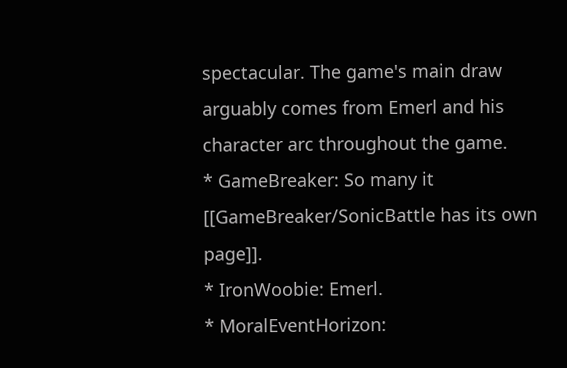spectacular. The game's main draw arguably comes from Emerl and his character arc throughout the game.
* GameBreaker: So many it [[GameBreaker/SonicBattle has its own page]].
* IronWoobie: Emerl.
* MoralEventHorizon: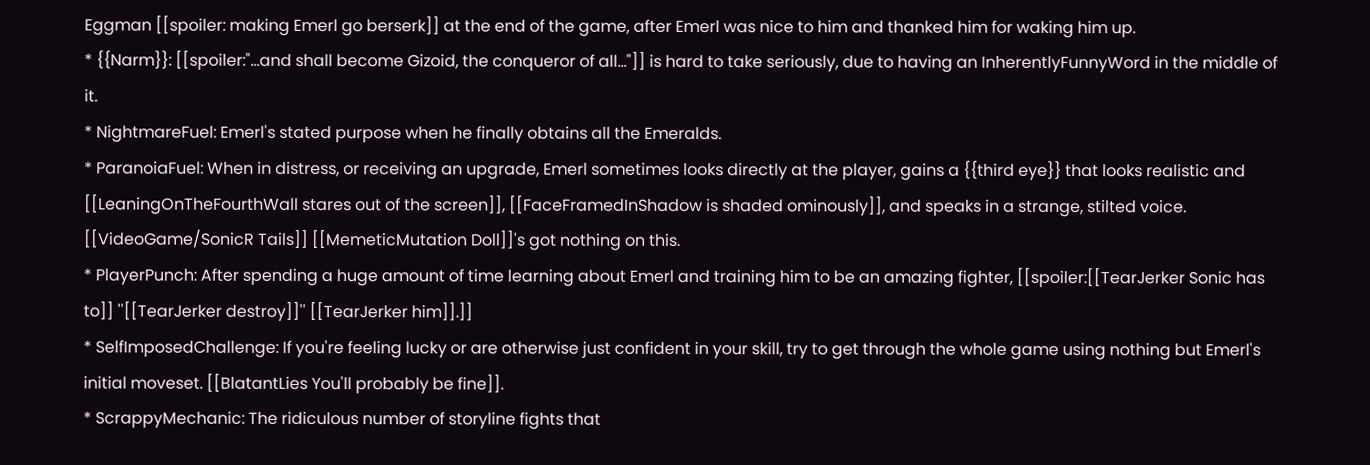Eggman [[spoiler: making Emerl go berserk]] at the end of the game, after Emerl was nice to him and thanked him for waking him up.
* {{Narm}}: [[spoiler:"...and shall become Gizoid, the conqueror of all..."]] is hard to take seriously, due to having an InherentlyFunnyWord in the middle of it.
* NightmareFuel: Emerl's stated purpose when he finally obtains all the Emeralds.
* ParanoiaFuel: When in distress, or receiving an upgrade, Emerl sometimes looks directly at the player, gains a {{third eye}} that looks realistic and [[LeaningOnTheFourthWall stares out of the screen]], [[FaceFramedInShadow is shaded ominously]], and speaks in a strange, stilted voice. [[VideoGame/SonicR Tails]] [[MemeticMutation Doll]]'s got nothing on this.
* PlayerPunch: After spending a huge amount of time learning about Emerl and training him to be an amazing fighter, [[spoiler:[[TearJerker Sonic has to]] ''[[TearJerker destroy]]'' [[TearJerker him]].]]
* SelfImposedChallenge: If you're feeling lucky or are otherwise just confident in your skill, try to get through the whole game using nothing but Emerl's initial moveset. [[BlatantLies You'll probably be fine]].
* ScrappyMechanic: The ridiculous number of storyline fights that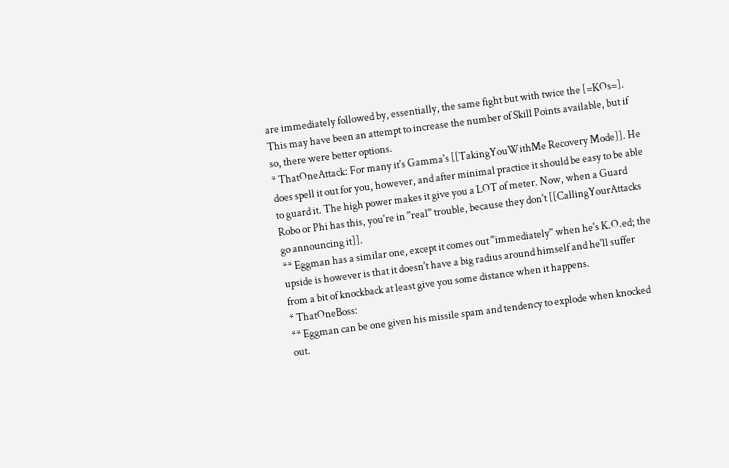are immediately followed by, essentially, the same fight but with twice the [=KOs=]. This may have been an attempt to increase the number of Skill Points available, but if so, there were better options.
* ThatOneAttack: For many it's Gamma's [[TakingYouWithMe Recovery Mode]]. He does spell it out for you, however, and after minimal practice it should be easy to be able to guard it. The high power makes it give you a LOT of meter. Now, when a Guard Robo or Phi has this, you're in ''real'' trouble, because they don't [[CallingYourAttacks go announcing it]].
** Eggman has a similar one, except it comes out ''immediately'' when he's K.O.ed; the upside is however is that it doesn't have a big radius around himself and he'll suffer from a bit of knockback at least give you some distance when it happens.
* ThatOneBoss:
** Eggman can be one given his missile spam and tendency to explode when knocked out.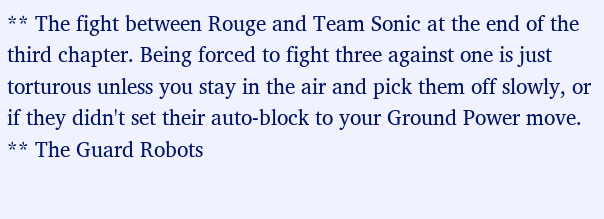** The fight between Rouge and Team Sonic at the end of the third chapter. Being forced to fight three against one is just torturous unless you stay in the air and pick them off slowly, or if they didn't set their auto-block to your Ground Power move.
** The Guard Robots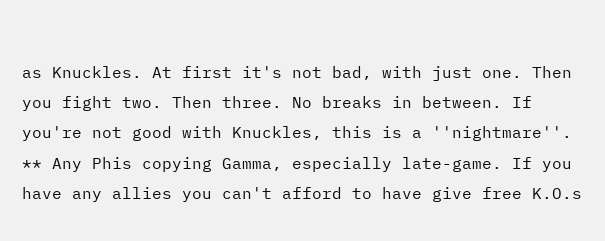as Knuckles. At first it's not bad, with just one. Then you fight two. Then three. No breaks in between. If you're not good with Knuckles, this is a ''nightmare''.
** Any Phis copying Gamma, especially late-game. If you have any allies you can't afford to have give free K.O.s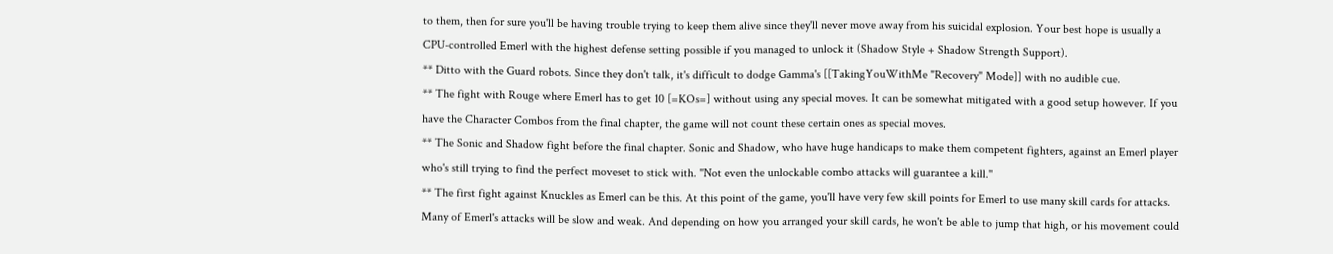to them, then for sure you'll be having trouble trying to keep them alive since they'll never move away from his suicidal explosion. Your best hope is usually a CPU-controlled Emerl with the highest defense setting possible if you managed to unlock it (Shadow Style + Shadow Strength Support).
** Ditto with the Guard robots. Since they don't talk, it's difficult to dodge Gamma's [[TakingYouWithMe "Recovery" Mode]] with no audible cue.
** The fight with Rouge where Emerl has to get 10 [=KOs=] without using any special moves. It can be somewhat mitigated with a good setup however. If you have the Character Combos from the final chapter, the game will not count these certain ones as special moves.
** The Sonic and Shadow fight before the final chapter. Sonic and Shadow, who have huge handicaps to make them competent fighters, against an Emerl player who's still trying to find the perfect moveset to stick with. ''Not even the unlockable combo attacks will guarantee a kill.''
** The first fight against Knuckles as Emerl can be this. At this point of the game, you'll have very few skill points for Emerl to use many skill cards for attacks. Many of Emerl's attacks will be slow and weak. And depending on how you arranged your skill cards, he won't be able to jump that high, or his movement could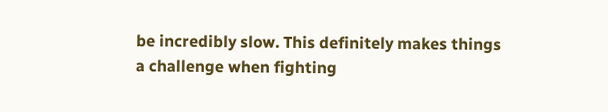be incredibly slow. This definitely makes things a challenge when fighting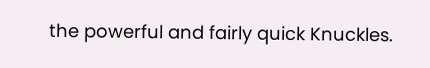the powerful and fairly quick Knuckles.